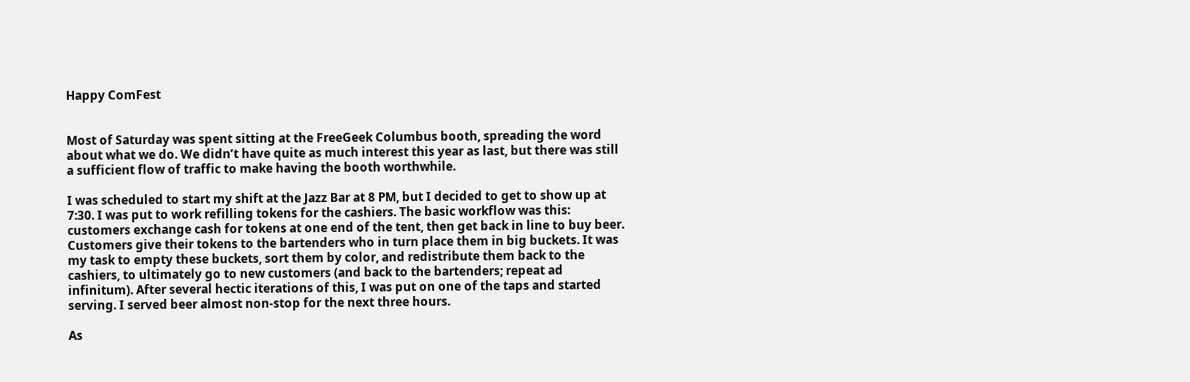Happy ComFest


Most of Saturday was spent sitting at the FreeGeek Columbus booth, spreading the word about what we do. We didn’t have quite as much interest this year as last, but there was still a sufficient flow of traffic to make having the booth worthwhile.

I was scheduled to start my shift at the Jazz Bar at 8 PM, but I decided to get to show up at 7:30. I was put to work refilling tokens for the cashiers. The basic workflow was this: customers exchange cash for tokens at one end of the tent, then get back in line to buy beer. Customers give their tokens to the bartenders who in turn place them in big buckets. It was my task to empty these buckets, sort them by color, and redistribute them back to the cashiers, to ultimately go to new customers (and back to the bartenders; repeat ad infinitum). After several hectic iterations of this, I was put on one of the taps and started serving. I served beer almost non-stop for the next three hours.

As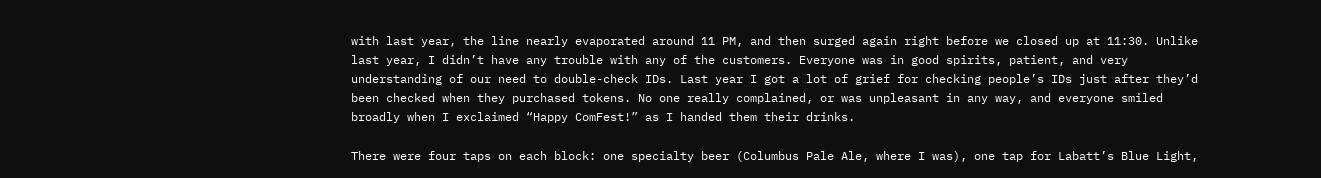with last year, the line nearly evaporated around 11 PM, and then surged again right before we closed up at 11:30. Unlike last year, I didn’t have any trouble with any of the customers. Everyone was in good spirits, patient, and very understanding of our need to double-check IDs. Last year I got a lot of grief for checking people’s IDs just after they’d been checked when they purchased tokens. No one really complained, or was unpleasant in any way, and everyone smiled broadly when I exclaimed “Happy ComFest!” as I handed them their drinks.

There were four taps on each block: one specialty beer (Columbus Pale Ale, where I was), one tap for Labatt’s Blue Light,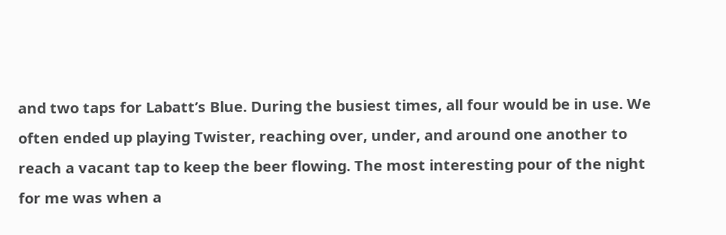and two taps for Labatt’s Blue. During the busiest times, all four would be in use. We often ended up playing Twister, reaching over, under, and around one another to reach a vacant tap to keep the beer flowing. The most interesting pour of the night for me was when a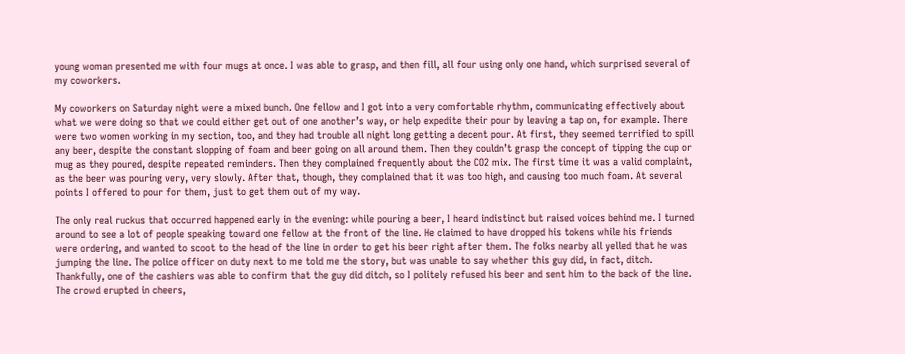young woman presented me with four mugs at once. I was able to grasp, and then fill, all four using only one hand, which surprised several of my coworkers.

My coworkers on Saturday night were a mixed bunch. One fellow and I got into a very comfortable rhythm, communicating effectively about what we were doing so that we could either get out of one another’s way, or help expedite their pour by leaving a tap on, for example. There were two women working in my section, too, and they had trouble all night long getting a decent pour. At first, they seemed terrified to spill any beer, despite the constant slopping of foam and beer going on all around them. Then they couldn’t grasp the concept of tipping the cup or mug as they poured, despite repeated reminders. Then they complained frequently about the CO2 mix. The first time it was a valid complaint, as the beer was pouring very, very slowly. After that, though, they complained that it was too high, and causing too much foam. At several points I offered to pour for them, just to get them out of my way.

The only real ruckus that occurred happened early in the evening: while pouring a beer, I heard indistinct but raised voices behind me. I turned around to see a lot of people speaking toward one fellow at the front of the line. He claimed to have dropped his tokens while his friends were ordering, and wanted to scoot to the head of the line in order to get his beer right after them. The folks nearby all yelled that he was jumping the line. The police officer on duty next to me told me the story, but was unable to say whether this guy did, in fact, ditch. Thankfully, one of the cashiers was able to confirm that the guy did ditch, so I politely refused his beer and sent him to the back of the line. The crowd erupted in cheers,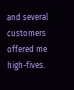and several customers offered me high-fives.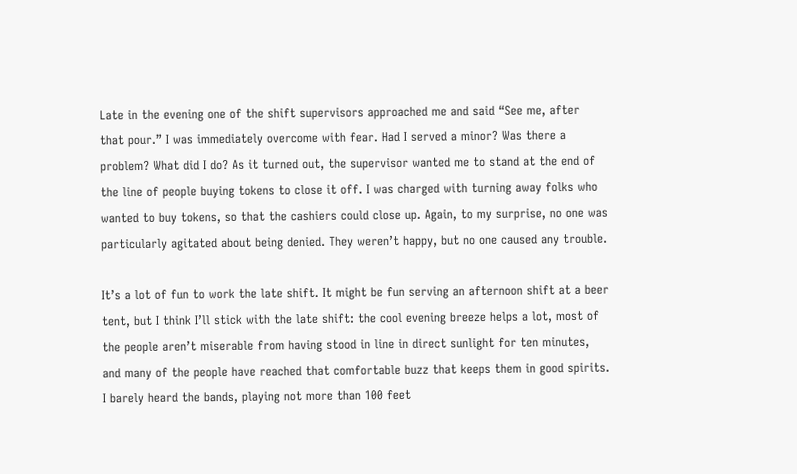Late in the evening one of the shift supervisors approached me and said “See me, after that pour.” I was immediately overcome with fear. Had I served a minor? Was there a problem? What did I do? As it turned out, the supervisor wanted me to stand at the end of the line of people buying tokens to close it off. I was charged with turning away folks who wanted to buy tokens, so that the cashiers could close up. Again, to my surprise, no one was particularly agitated about being denied. They weren’t happy, but no one caused any trouble.

It’s a lot of fun to work the late shift. It might be fun serving an afternoon shift at a beer tent, but I think I’ll stick with the late shift: the cool evening breeze helps a lot, most of the people aren’t miserable from having stood in line in direct sunlight for ten minutes, and many of the people have reached that comfortable buzz that keeps them in good spirits. I barely heard the bands, playing not more than 100 feet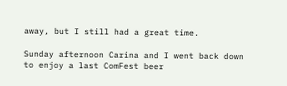away, but I still had a great time.

Sunday afternoon Carina and I went back down to enjoy a last ComFest beer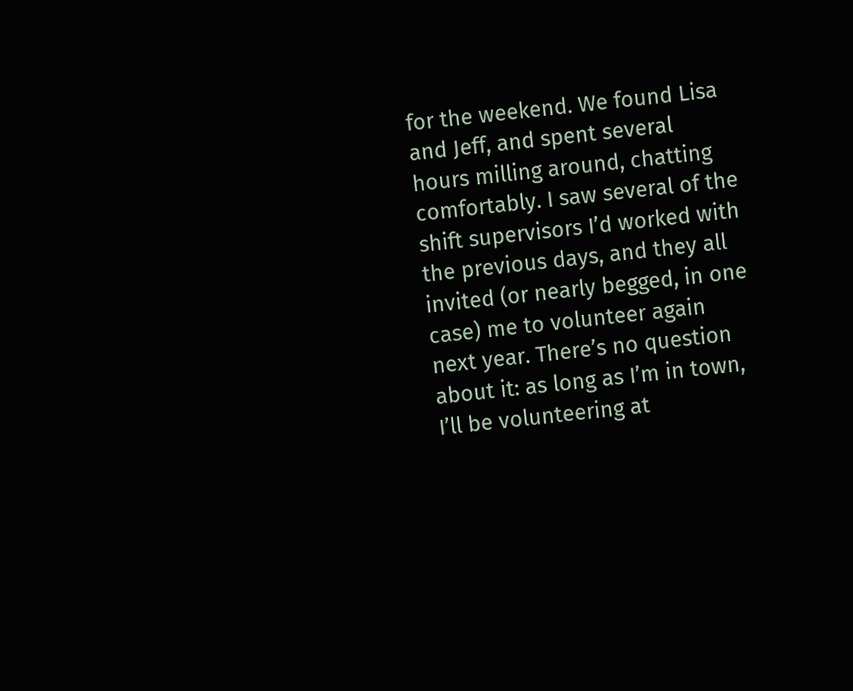for the weekend. We found Lisa and Jeff, and spent several hours milling around, chatting comfortably. I saw several of the shift supervisors I’d worked with the previous days, and they all invited (or nearly begged, in one case) me to volunteer again next year. There’s no question about it: as long as I’m in town, I’ll be volunteering at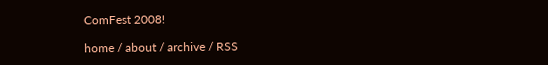ComFest 2008!

home / about / archive / RSS